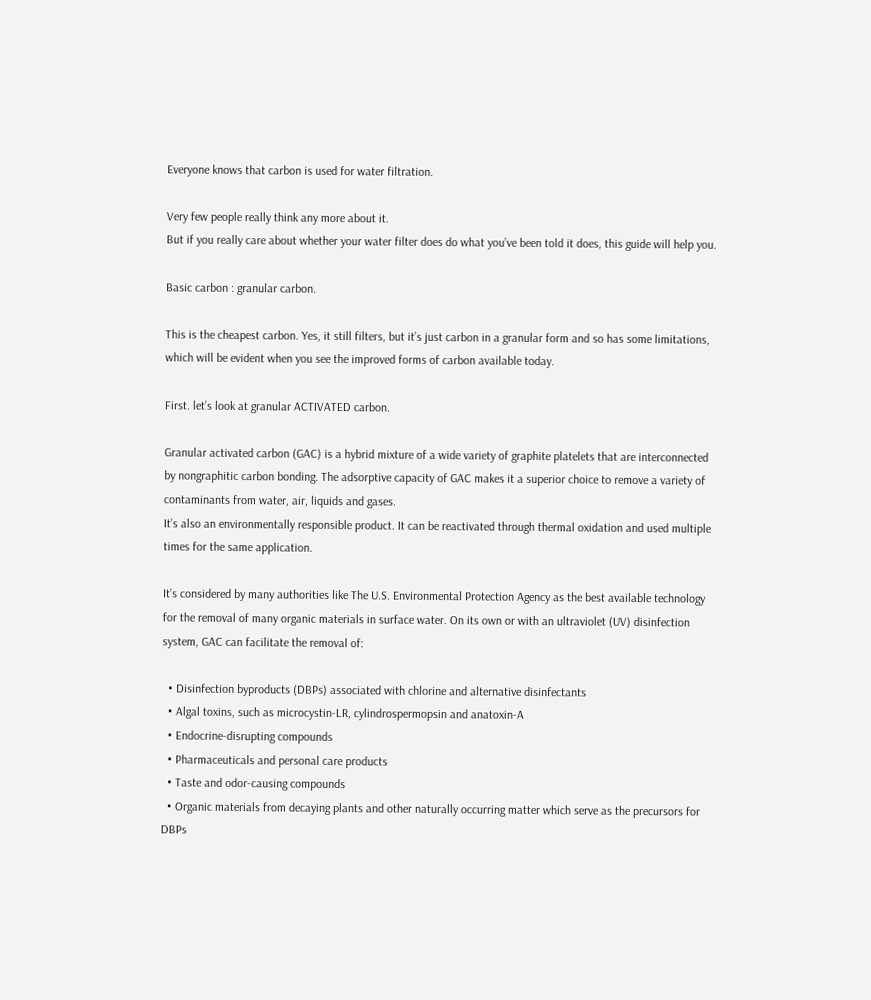Everyone knows that carbon is used for water filtration.

Very few people really think any more about it.
But if you really care about whether your water filter does do what you’ve been told it does, this guide will help you.

Basic carbon : granular carbon.

This is the cheapest carbon. Yes, it still filters, but it’s just carbon in a granular form and so has some limitations, which will be evident when you see the improved forms of carbon available today.

First. let’s look at granular ACTIVATED carbon.

Granular activated carbon (GAC) is a hybrid mixture of a wide variety of graphite platelets that are interconnected by nongraphitic carbon bonding. The adsorptive capacity of GAC makes it a superior choice to remove a variety of contaminants from water, air, liquids and gases.
It’s also an environmentally responsible product. It can be reactivated through thermal oxidation and used multiple times for the same application.

It’s considered by many authorities like The U.S. Environmental Protection Agency as the best available technology for the removal of many organic materials in surface water. On its own or with an ultraviolet (UV) disinfection system, GAC can facilitate the removal of:

  • Disinfection byproducts (DBPs) associated with chlorine and alternative disinfectants
  • Algal toxins, such as microcystin-LR, cylindrospermopsin and anatoxin-A
  • Endocrine-disrupting compounds
  • Pharmaceuticals and personal care products
  • Taste and odor-causing compounds
  • Organic materials from decaying plants and other naturally occurring matter which serve as the precursors for DBPs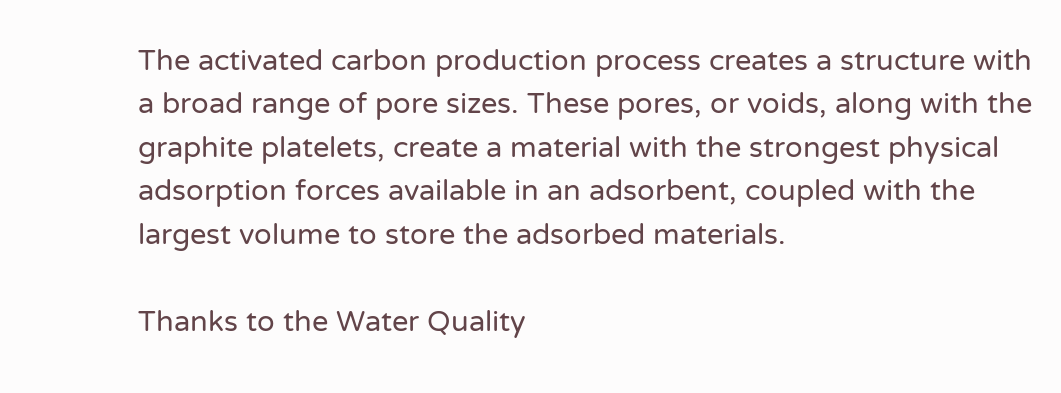The activated carbon production process creates a structure with a broad range of pore sizes. These pores, or voids, along with the graphite platelets, create a material with the strongest physical adsorption forces available in an adsorbent, coupled with the largest volume to store the adsorbed materials.

Thanks to the Water Quality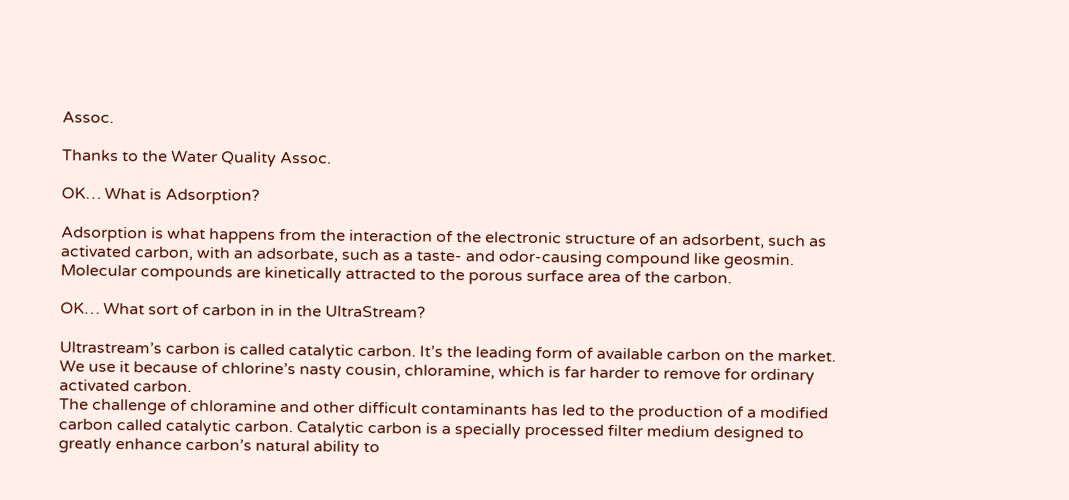Assoc.

Thanks to the Water Quality Assoc.

OK… What is Adsorption?

Adsorption is what happens from the interaction of the electronic structure of an adsorbent, such as activated carbon, with an adsorbate, such as a taste- and odor-causing compound like geosmin. Molecular compounds are kinetically attracted to the porous surface area of the carbon.

OK… What sort of carbon in in the UltraStream?

Ultrastream’s carbon is called catalytic carbon. It’s the leading form of available carbon on the market. We use it because of chlorine’s nasty cousin, chloramine, which is far harder to remove for ordinary activated carbon.
The challenge of chloramine and other difficult contaminants has led to the production of a modified carbon called catalytic carbon. Catalytic carbon is a specially processed filter medium designed to greatly enhance carbon’s natural ability to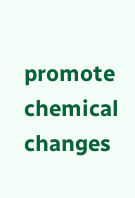promote chemical changes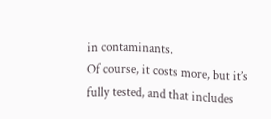in contaminants.
Of course, it costs more, but it’s fully tested, and that includes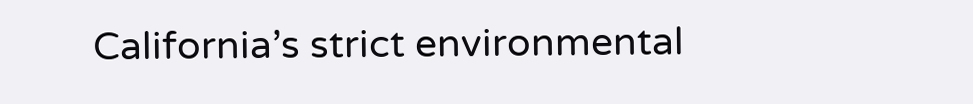California’s strict environmental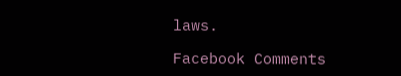laws.

Facebook Comments